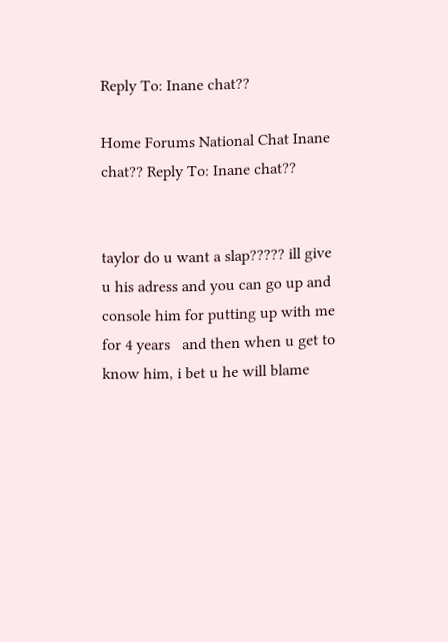Reply To: Inane chat??

Home Forums National Chat Inane chat?? Reply To: Inane chat??


taylor do u want a slap????? ill give u his adress and you can go up and console him for putting up with me for 4 years   and then when u get to know him, i bet u he will blame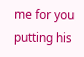me for you putting his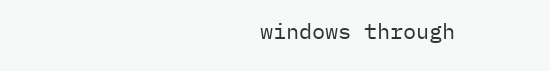windows through